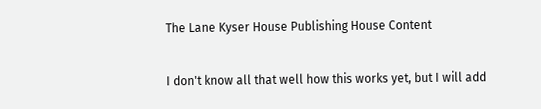The Lane Kyser House Publishing House Content

I don't know all that well how this works yet, but I will add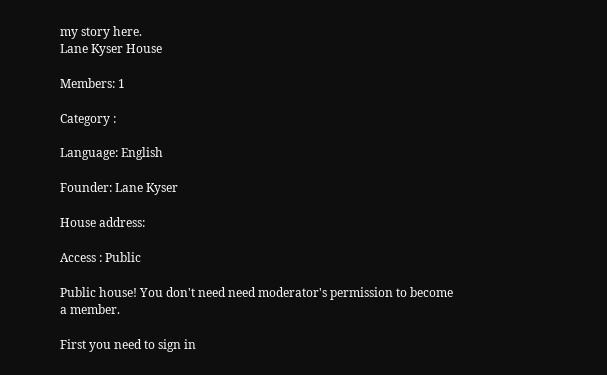my story here.
Lane Kyser House

Members: 1

Category :

Language: English

Founder: Lane Kyser

House address:

Access : Public

Public house! You don't need need moderator's permission to become a member.

First you need to sign in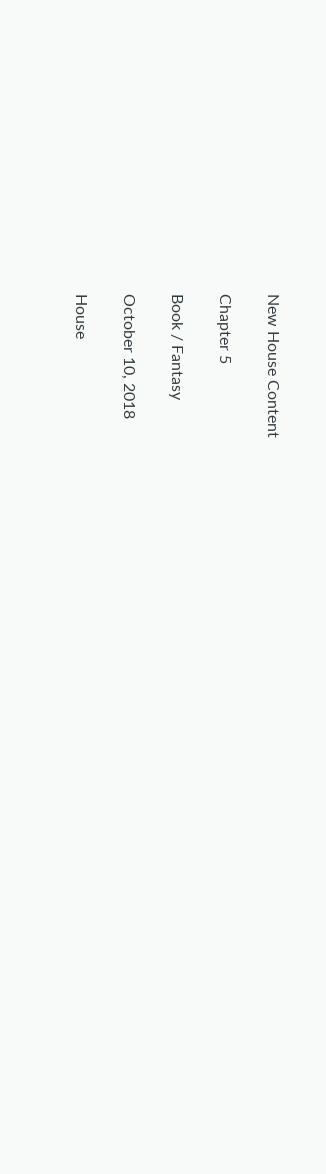New House Content

Chapter 5

Book / Fantasy

October 10, 2018

House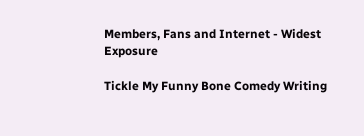Members, Fans and Internet - Widest Exposure

Tickle My Funny Bone Comedy Writing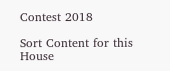Contest 2018

Sort Content for this House